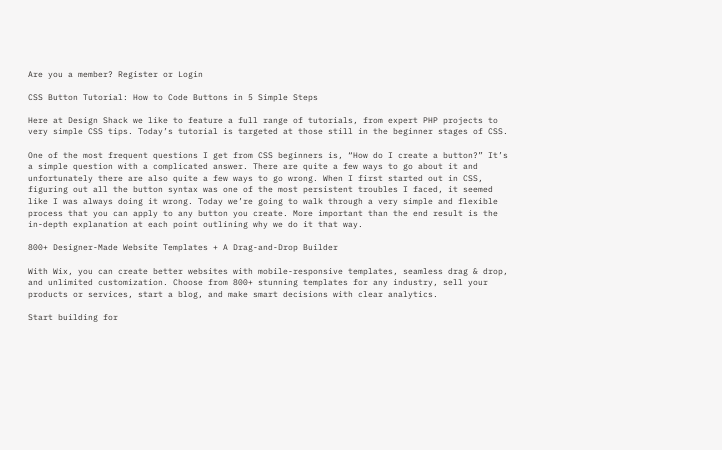Are you a member? Register or Login

CSS Button Tutorial: How to Code Buttons in 5 Simple Steps

Here at Design Shack we like to feature a full range of tutorials, from expert PHP projects to very simple CSS tips. Today’s tutorial is targeted at those still in the beginner stages of CSS.

One of the most frequent questions I get from CSS beginners is, “How do I create a button?” It’s a simple question with a complicated answer. There are quite a few ways to go about it and unfortunately there are also quite a few ways to go wrong. When I first started out in CSS, figuring out all the button syntax was one of the most persistent troubles I faced, it seemed like I was always doing it wrong. Today we’re going to walk through a very simple and flexible process that you can apply to any button you create. More important than the end result is the in-depth explanation at each point outlining why we do it that way.

800+ Designer-Made Website Templates + A Drag-and-Drop Builder

With Wix, you can create better websites with mobile-responsive templates, seamless drag & drop, and unlimited customization. Choose from 800+ stunning templates for any industry, sell your products or services, start a blog, and make smart decisions with clear analytics.

Start building for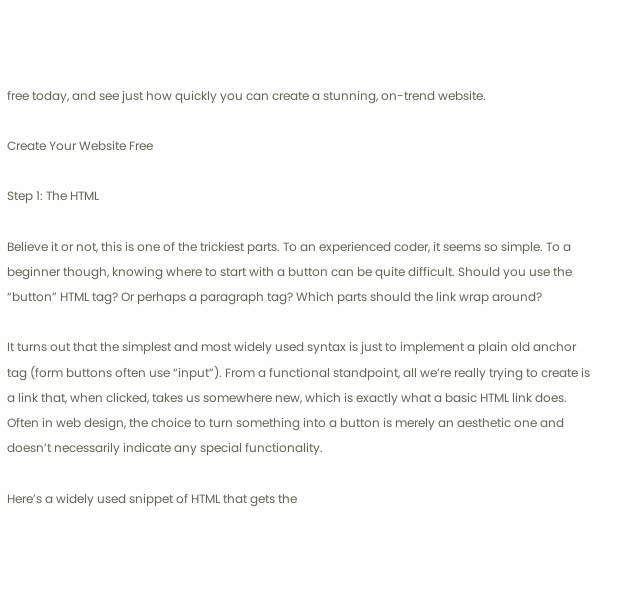free today, and see just how quickly you can create a stunning, on-trend website.

Create Your Website Free

Step 1: The HTML

Believe it or not, this is one of the trickiest parts. To an experienced coder, it seems so simple. To a beginner though, knowing where to start with a button can be quite difficult. Should you use the “button” HTML tag? Or perhaps a paragraph tag? Which parts should the link wrap around?

It turns out that the simplest and most widely used syntax is just to implement a plain old anchor tag (form buttons often use “input”). From a functional standpoint, all we’re really trying to create is a link that, when clicked, takes us somewhere new, which is exactly what a basic HTML link does. Often in web design, the choice to turn something into a button is merely an aesthetic one and doesn’t necessarily indicate any special functionality.

Here’s a widely used snippet of HTML that gets the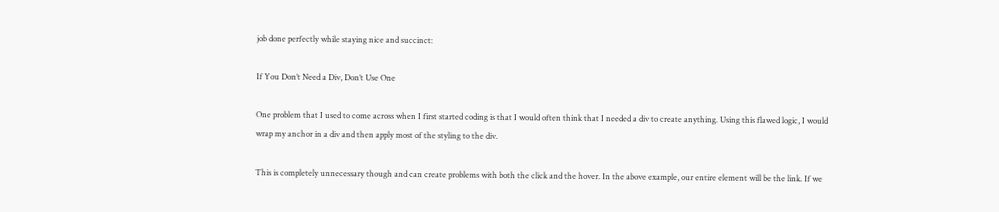job done perfectly while staying nice and succinct:

If You Don’t Need a Div, Don’t Use One

One problem that I used to come across when I first started coding is that I would often think that I needed a div to create anything. Using this flawed logic, I would wrap my anchor in a div and then apply most of the styling to the div.

This is completely unnecessary though and can create problems with both the click and the hover. In the above example, our entire element will be the link. If we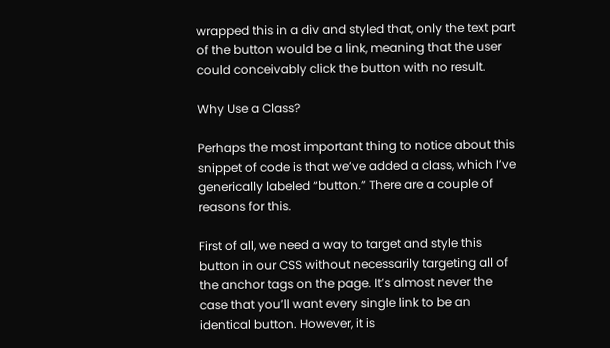wrapped this in a div and styled that, only the text part of the button would be a link, meaning that the user could conceivably click the button with no result.

Why Use a Class?

Perhaps the most important thing to notice about this snippet of code is that we’ve added a class, which I’ve generically labeled “button.” There are a couple of reasons for this.

First of all, we need a way to target and style this button in our CSS without necessarily targeting all of the anchor tags on the page. It’s almost never the case that you’ll want every single link to be an identical button. However, it is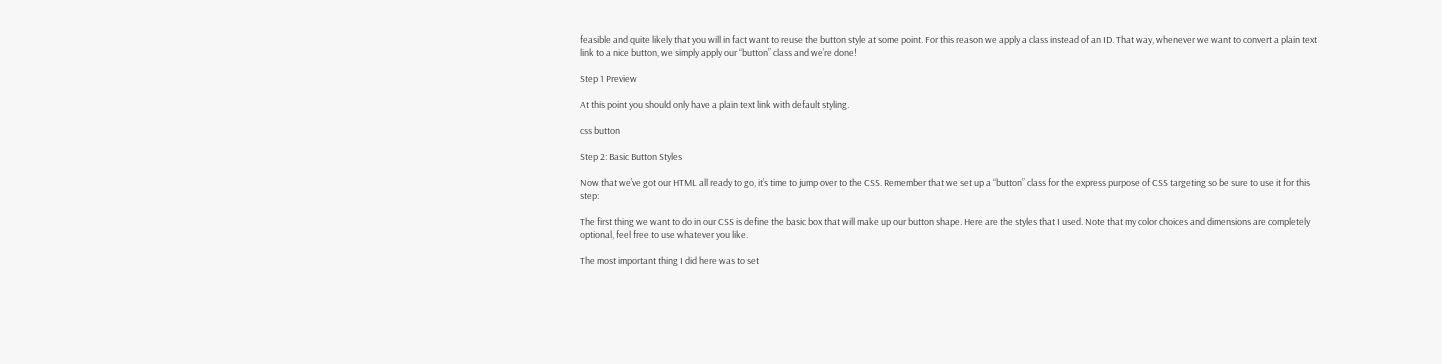feasible and quite likely that you will in fact want to reuse the button style at some point. For this reason we apply a class instead of an ID. That way, whenever we want to convert a plain text link to a nice button, we simply apply our “button” class and we’re done!

Step 1 Preview

At this point you should only have a plain text link with default styling.

css button

Step 2: Basic Button Styles

Now that we’ve got our HTML all ready to go, it’s time to jump over to the CSS. Remember that we set up a “button” class for the express purpose of CSS targeting so be sure to use it for this step:

The first thing we want to do in our CSS is define the basic box that will make up our button shape. Here are the styles that I used. Note that my color choices and dimensions are completely optional, feel free to use whatever you like.

The most important thing I did here was to set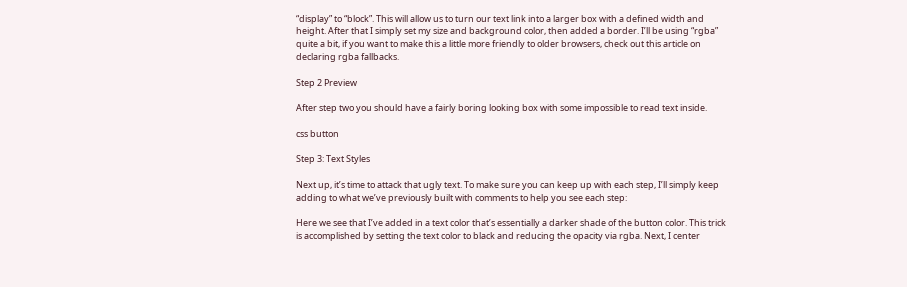“display” to “block”. This will allow us to turn our text link into a larger box with a defined width and height. After that I simply set my size and background color, then added a border. I’ll be using “rgba” quite a bit, if you want to make this a little more friendly to older browsers, check out this article on declaring rgba fallbacks.

Step 2 Preview

After step two you should have a fairly boring looking box with some impossible to read text inside.

css button

Step 3: Text Styles

Next up, it’s time to attack that ugly text. To make sure you can keep up with each step, I’ll simply keep adding to what we’ve previously built with comments to help you see each step:

Here we see that I’ve added in a text color that’s essentially a darker shade of the button color. This trick is accomplished by setting the text color to black and reducing the opacity via rgba. Next, I center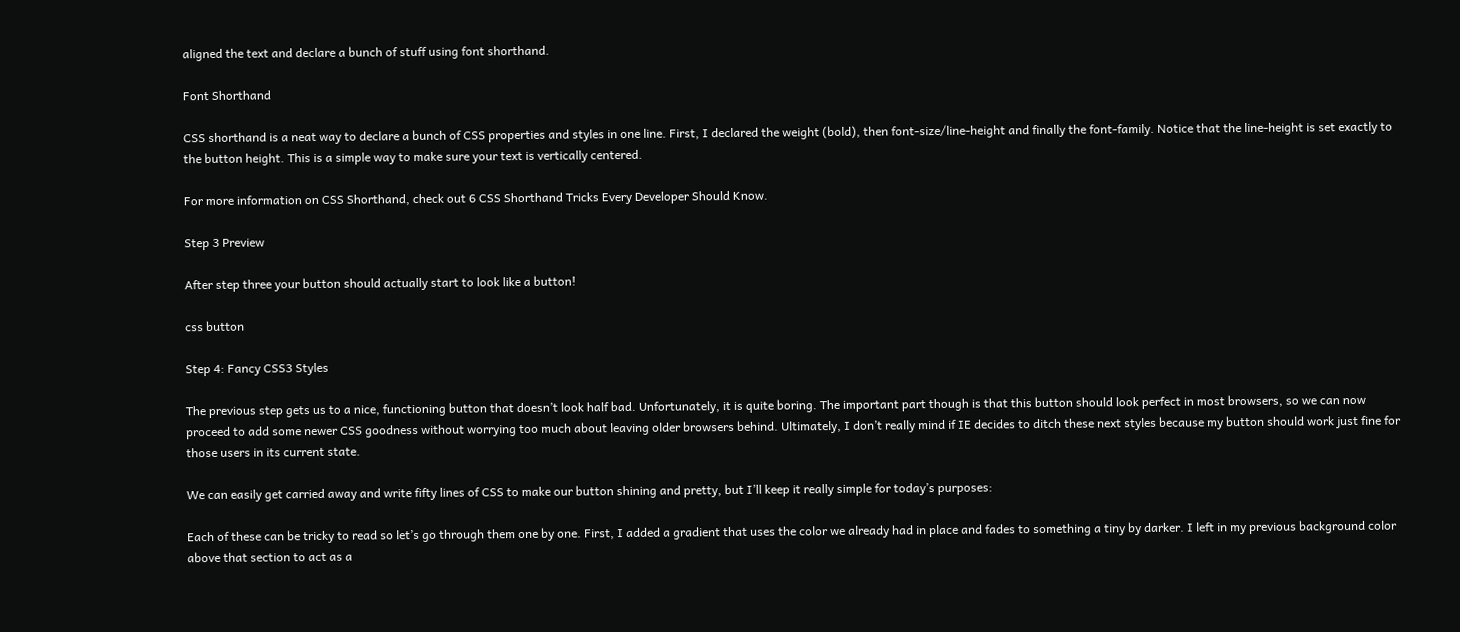aligned the text and declare a bunch of stuff using font shorthand.

Font Shorthand

CSS shorthand is a neat way to declare a bunch of CSS properties and styles in one line. First, I declared the weight (bold), then font-size/line-height and finally the font-family. Notice that the line-height is set exactly to the button height. This is a simple way to make sure your text is vertically centered.

For more information on CSS Shorthand, check out 6 CSS Shorthand Tricks Every Developer Should Know.

Step 3 Preview

After step three your button should actually start to look like a button!

css button

Step 4: Fancy CSS3 Styles

The previous step gets us to a nice, functioning button that doesn’t look half bad. Unfortunately, it is quite boring. The important part though is that this button should look perfect in most browsers, so we can now proceed to add some newer CSS goodness without worrying too much about leaving older browsers behind. Ultimately, I don’t really mind if IE decides to ditch these next styles because my button should work just fine for those users in its current state.

We can easily get carried away and write fifty lines of CSS to make our button shining and pretty, but I’ll keep it really simple for today’s purposes:

Each of these can be tricky to read so let’s go through them one by one. First, I added a gradient that uses the color we already had in place and fades to something a tiny by darker. I left in my previous background color above that section to act as a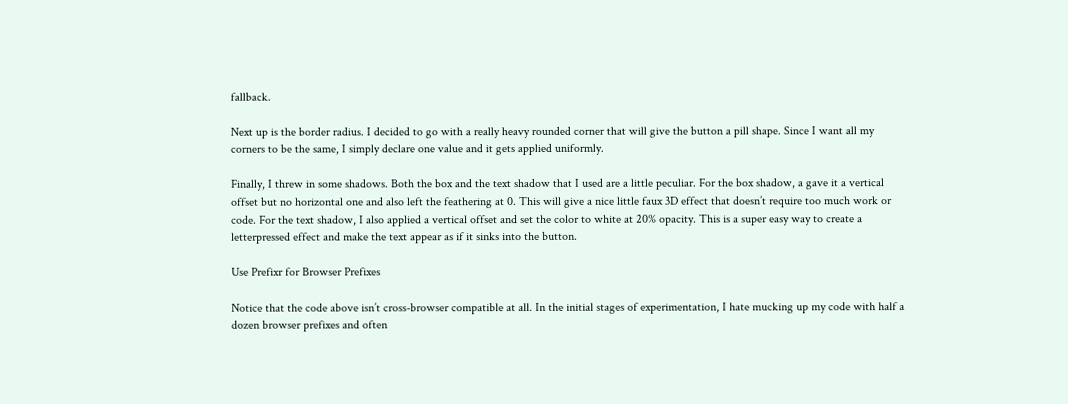fallback.

Next up is the border radius. I decided to go with a really heavy rounded corner that will give the button a pill shape. Since I want all my corners to be the same, I simply declare one value and it gets applied uniformly.

Finally, I threw in some shadows. Both the box and the text shadow that I used are a little peculiar. For the box shadow, a gave it a vertical offset but no horizontal one and also left the feathering at 0. This will give a nice little faux 3D effect that doesn’t require too much work or code. For the text shadow, I also applied a vertical offset and set the color to white at 20% opacity. This is a super easy way to create a letterpressed effect and make the text appear as if it sinks into the button.

Use Prefixr for Browser Prefixes

Notice that the code above isn’t cross-browser compatible at all. In the initial stages of experimentation, I hate mucking up my code with half a dozen browser prefixes and often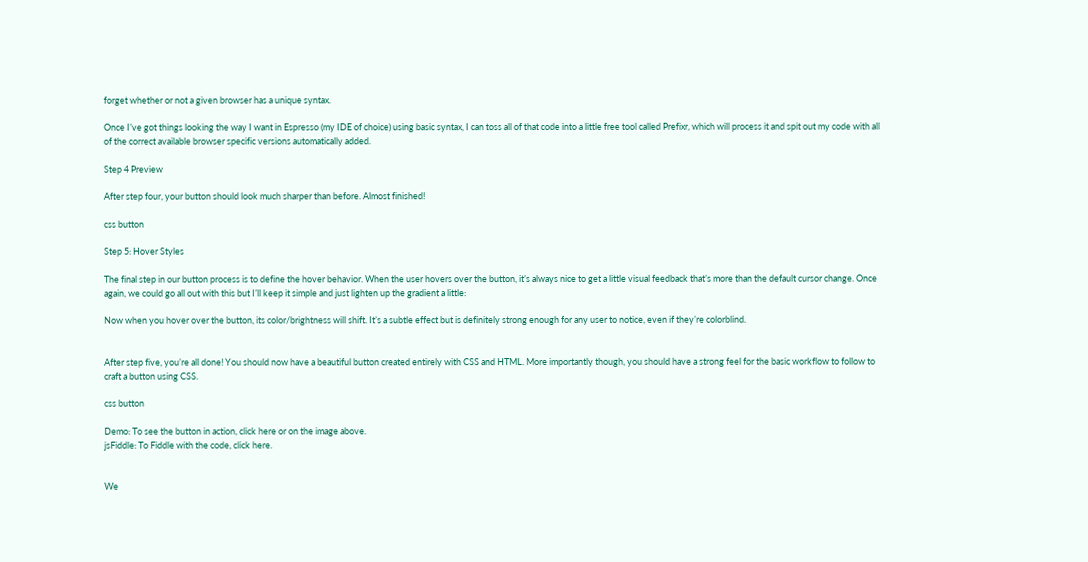forget whether or not a given browser has a unique syntax.

Once I’ve got things looking the way I want in Espresso (my IDE of choice) using basic syntax, I can toss all of that code into a little free tool called Prefixr, which will process it and spit out my code with all of the correct available browser specific versions automatically added.

Step 4 Preview

After step four, your button should look much sharper than before. Almost finished!

css button

Step 5: Hover Styles

The final step in our button process is to define the hover behavior. When the user hovers over the button, it’s always nice to get a little visual feedback that’s more than the default cursor change. Once again, we could go all out with this but I’ll keep it simple and just lighten up the gradient a little:

Now when you hover over the button, its color/brightness will shift. It’s a subtle effect but is definitely strong enough for any user to notice, even if they’re colorblind.


After step five, you’re all done! You should now have a beautiful button created entirely with CSS and HTML. More importantly though, you should have a strong feel for the basic workflow to follow to craft a button using CSS.

css button

Demo: To see the button in action, click here or on the image above.
jsFiddle: To Fiddle with the code, click here.


We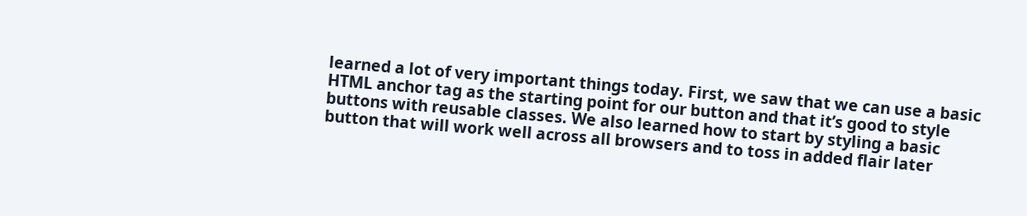learned a lot of very important things today. First, we saw that we can use a basic HTML anchor tag as the starting point for our button and that it’s good to style buttons with reusable classes. We also learned how to start by styling a basic button that will work well across all browsers and to toss in added flair later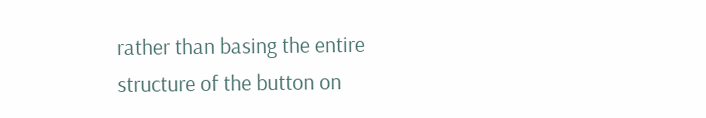rather than basing the entire structure of the button on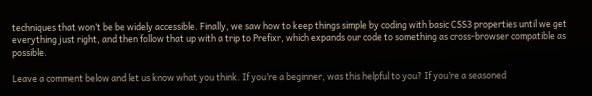techniques that won’t be be widely accessible. Finally, we saw how to keep things simple by coding with basic CSS3 properties until we get everything just right, and then follow that up with a trip to Prefixr, which expands our code to something as cross-browser compatible as possible.

Leave a comment below and let us know what you think. If you’re a beginner, was this helpful to you? If you’re a seasoned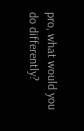pro, what would you do differently?